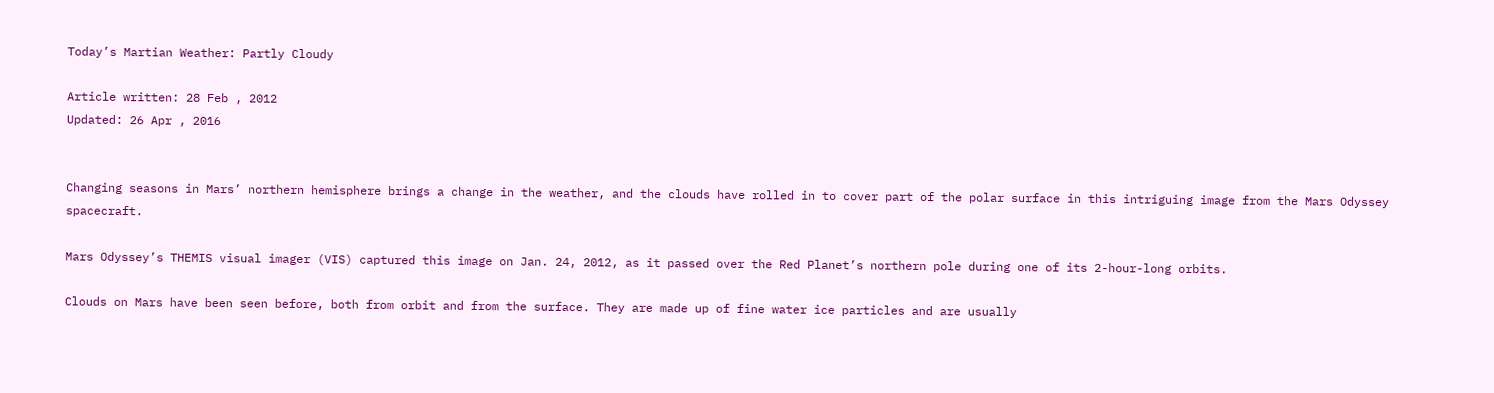Today’s Martian Weather: Partly Cloudy

Article written: 28 Feb , 2012
Updated: 26 Apr , 2016


Changing seasons in Mars’ northern hemisphere brings a change in the weather, and the clouds have rolled in to cover part of the polar surface in this intriguing image from the Mars Odyssey spacecraft.

Mars Odyssey’s THEMIS visual imager (VIS) captured this image on Jan. 24, 2012, as it passed over the Red Planet’s northern pole during one of its 2-hour-long orbits.

Clouds on Mars have been seen before, both from orbit and from the surface. They are made up of fine water ice particles and are usually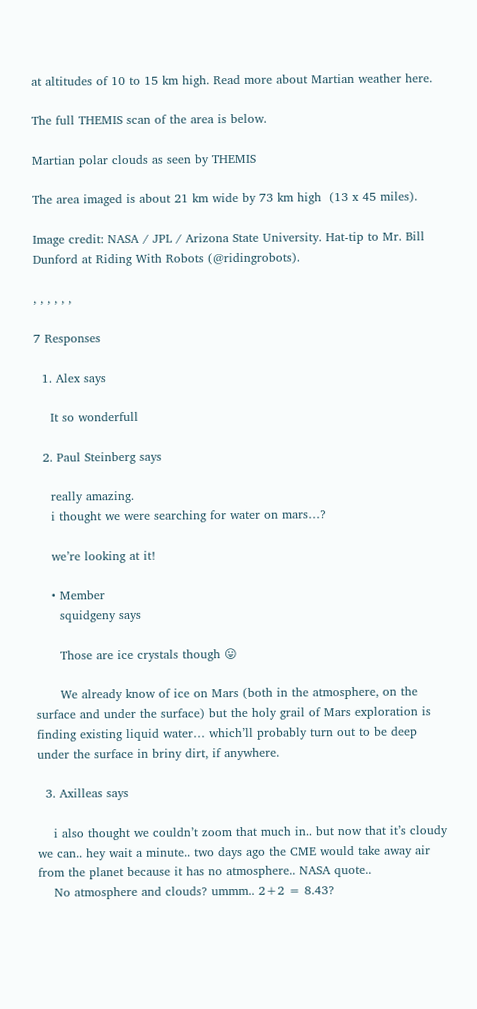at altitudes of 10 to 15 km high. Read more about Martian weather here.

The full THEMIS scan of the area is below.

Martian polar clouds as seen by THEMIS

The area imaged is about 21 km wide by 73 km high  (13 x 45 miles).

Image credit: NASA / JPL / Arizona State University. Hat-tip to Mr. Bill Dunford at Riding With Robots (@ridingrobots).

, , , , , ,

7 Responses

  1. Alex says

    It so wonderfull

  2. Paul Steinberg says

    really amazing.
    i thought we were searching for water on mars…?

    we’re looking at it!

    • Member
      squidgeny says

      Those are ice crystals though 😛

      We already know of ice on Mars (both in the atmosphere, on the surface and under the surface) but the holy grail of Mars exploration is finding existing liquid water… which’ll probably turn out to be deep under the surface in briny dirt, if anywhere.

  3. Axilleas says

    i also thought we couldn’t zoom that much in.. but now that it’s cloudy we can.. hey wait a minute.. two days ago the CME would take away air from the planet because it has no atmosphere.. NASA quote..
    No atmosphere and clouds? ummm.. 2+2 = 8.43?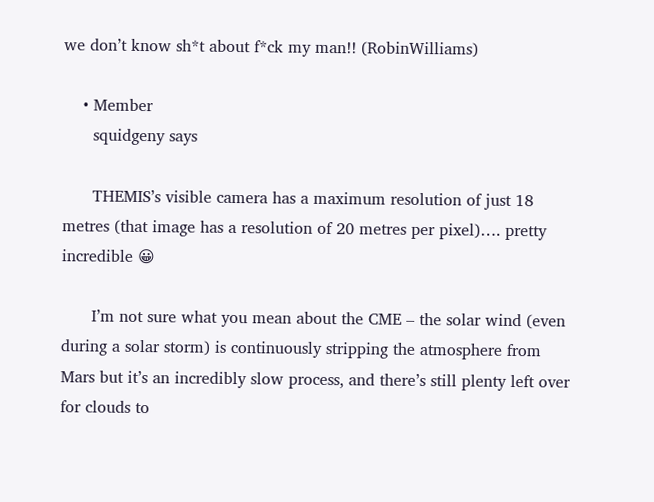we don’t know sh*t about f*ck my man!! (RobinWilliams)

    • Member
      squidgeny says

      THEMIS’s visible camera has a maximum resolution of just 18 metres (that image has a resolution of 20 metres per pixel)…. pretty incredible 😀

      I’m not sure what you mean about the CME – the solar wind (even during a solar storm) is continuously stripping the atmosphere from Mars but it’s an incredibly slow process, and there’s still plenty left over for clouds to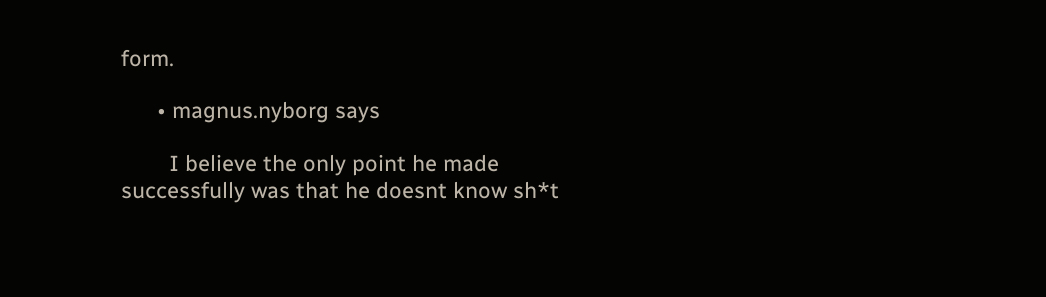form.

      • magnus.nyborg says

        I believe the only point he made successfully was that he doesnt know sh*t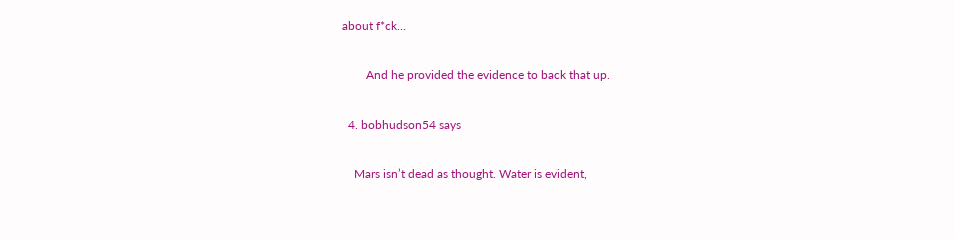about f*ck…

        And he provided the evidence to back that up.

  4. bobhudson54 says

    Mars isn’t dead as thought. Water is evident,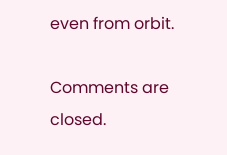even from orbit.

Comments are closed.